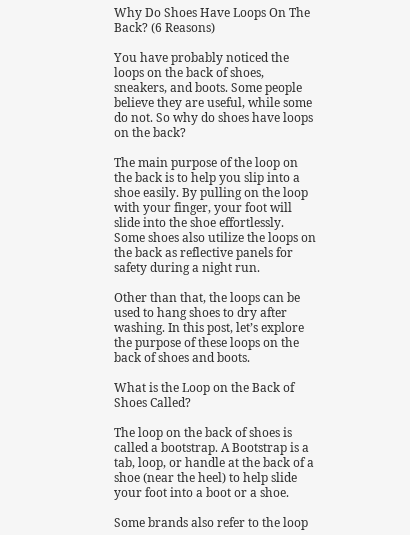Why Do Shoes Have Loops On The Back? (6 Reasons)

You have probably noticed the loops on the back of shoes, sneakers, and boots. Some people believe they are useful, while some do not. So why do shoes have loops on the back?

The main purpose of the loop on the back is to help you slip into a shoe easily. By pulling on the loop with your finger, your foot will slide into the shoe effortlessly. Some shoes also utilize the loops on the back as reflective panels for safety during a night run.

Other than that, the loops can be used to hang shoes to dry after washing. In this post, let’s explore the purpose of these loops on the back of shoes and boots.

What is the Loop on the Back of Shoes Called?

The loop on the back of shoes is called a bootstrap. A Bootstrap is a tab, loop, or handle at the back of a shoe (near the heel) to help slide your foot into a boot or a shoe.

Some brands also refer to the loop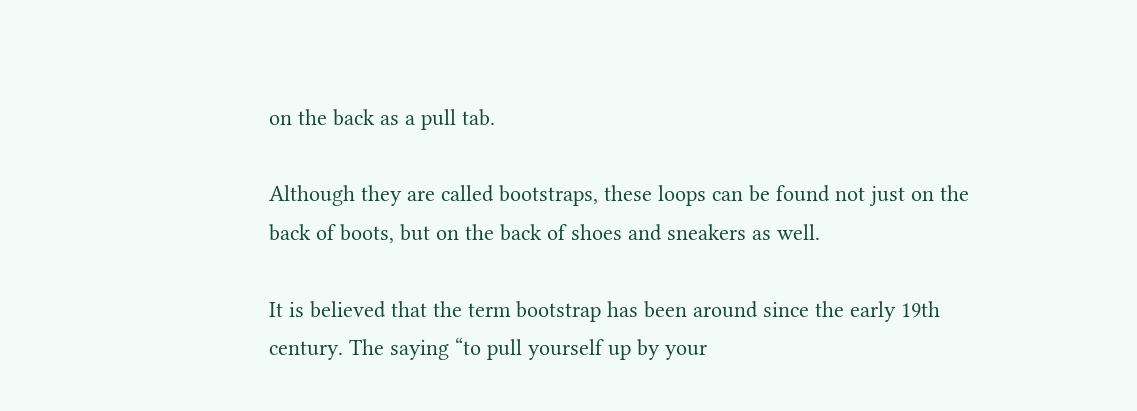on the back as a pull tab.

Although they are called bootstraps, these loops can be found not just on the back of boots, but on the back of shoes and sneakers as well.

It is believed that the term bootstrap has been around since the early 19th century. The saying “to pull yourself up by your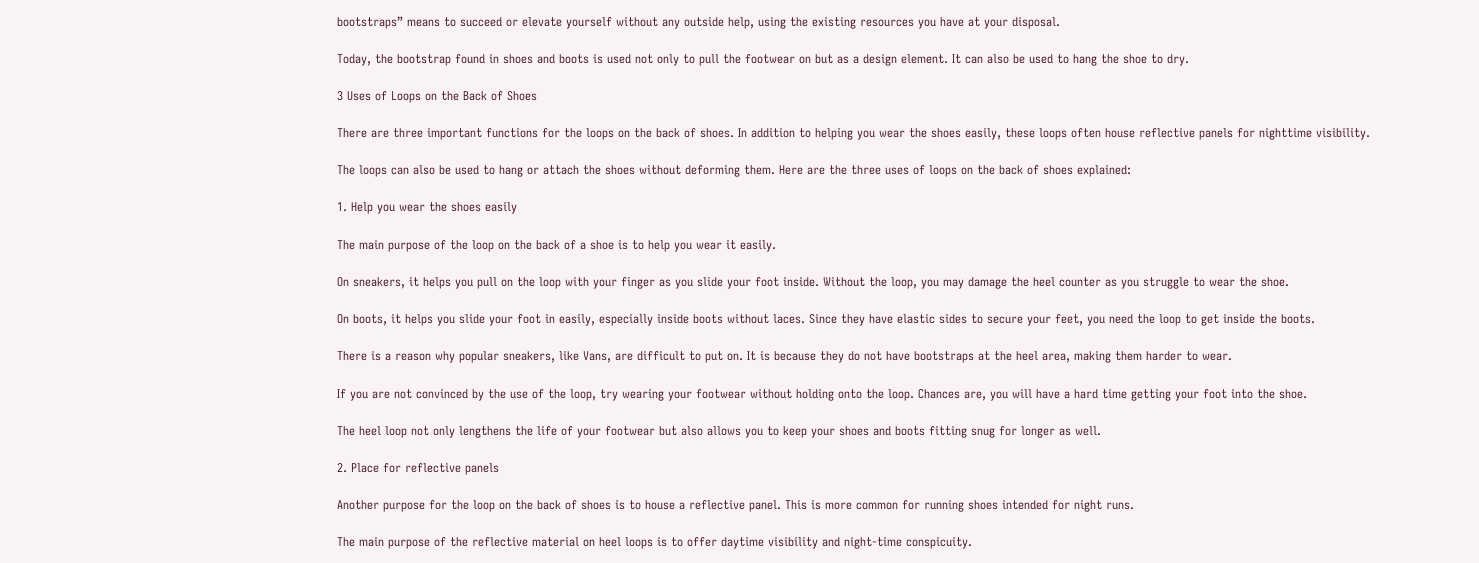bootstraps” means to succeed or elevate yourself without any outside help, using the existing resources you have at your disposal.

Today, the bootstrap found in shoes and boots is used not only to pull the footwear on but as a design element. It can also be used to hang the shoe to dry.

3 Uses of Loops on the Back of Shoes

There are three important functions for the loops on the back of shoes. In addition to helping you wear the shoes easily, these loops often house reflective panels for nighttime visibility.

The loops can also be used to hang or attach the shoes without deforming them. Here are the three uses of loops on the back of shoes explained:

1. Help you wear the shoes easily

The main purpose of the loop on the back of a shoe is to help you wear it easily.

On sneakers, it helps you pull on the loop with your finger as you slide your foot inside. Without the loop, you may damage the heel counter as you struggle to wear the shoe.

On boots, it helps you slide your foot in easily, especially inside boots without laces. Since they have elastic sides to secure your feet, you need the loop to get inside the boots.

There is a reason why popular sneakers, like Vans, are difficult to put on. It is because they do not have bootstraps at the heel area, making them harder to wear.

If you are not convinced by the use of the loop, try wearing your footwear without holding onto the loop. Chances are, you will have a hard time getting your foot into the shoe.

The heel loop not only lengthens the life of your footwear but also allows you to keep your shoes and boots fitting snug for longer as well.

2. Place for reflective panels

Another purpose for the loop on the back of shoes is to house a reflective panel. This is more common for running shoes intended for night runs.

The main purpose of the reflective material on heel loops is to offer daytime visibility and night-time conspicuity.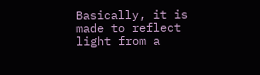Basically, it is made to reflect light from a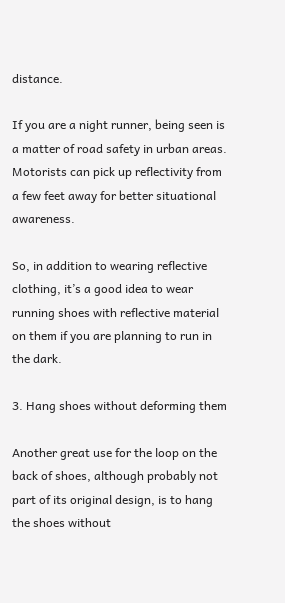distance.

If you are a night runner, being seen is a matter of road safety in urban areas. Motorists can pick up reflectivity from a few feet away for better situational awareness.

So, in addition to wearing reflective clothing, it’s a good idea to wear running shoes with reflective material on them if you are planning to run in the dark.

3. Hang shoes without deforming them

Another great use for the loop on the back of shoes, although probably not part of its original design, is to hang the shoes without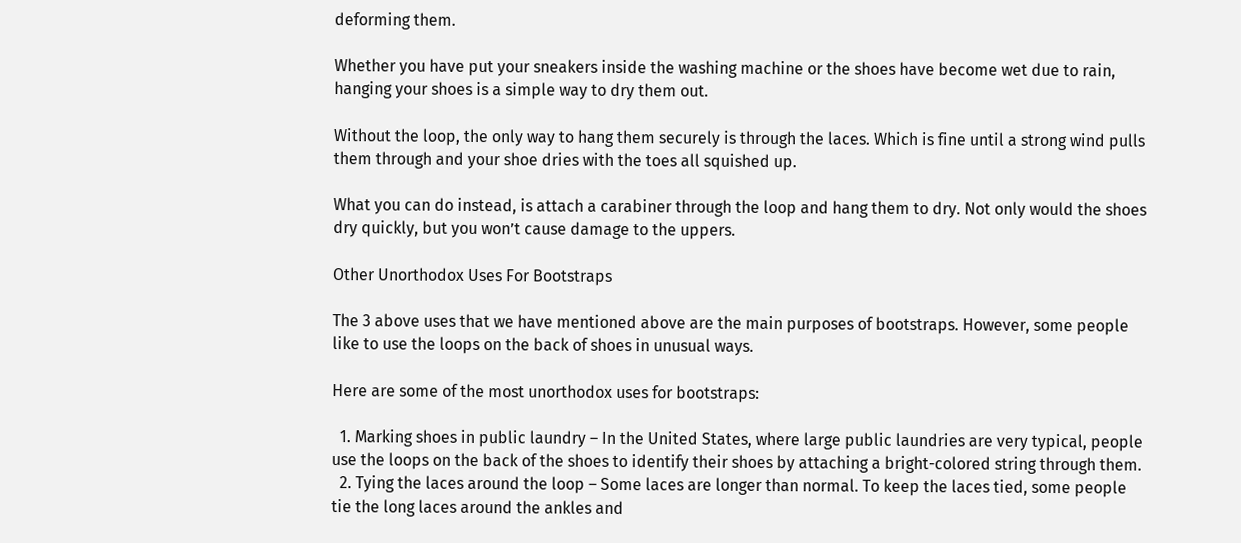deforming them.

Whether you have put your sneakers inside the washing machine or the shoes have become wet due to rain, hanging your shoes is a simple way to dry them out.

Without the loop, the only way to hang them securely is through the laces. Which is fine until a strong wind pulls them through and your shoe dries with the toes all squished up.

What you can do instead, is attach a carabiner through the loop and hang them to dry. Not only would the shoes dry quickly, but you won’t cause damage to the uppers.

Other Unorthodox Uses For Bootstraps

The 3 above uses that we have mentioned above are the main purposes of bootstraps. However, some people like to use the loops on the back of shoes in unusual ways.

Here are some of the most unorthodox uses for bootstraps:

  1. Marking shoes in public laundry – In the United States, where large public laundries are very typical, people use the loops on the back of the shoes to identify their shoes by attaching a bright-colored string through them.
  2. Tying the laces around the loop – Some laces are longer than normal. To keep the laces tied, some people tie the long laces around the ankles and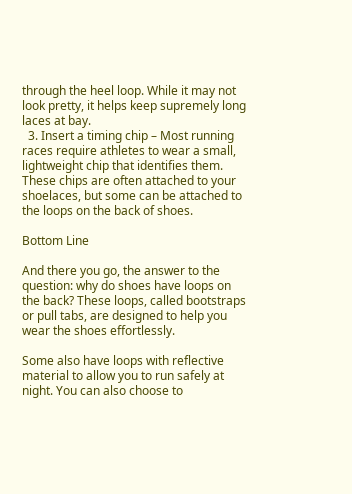through the heel loop. While it may not look pretty, it helps keep supremely long laces at bay.
  3. Insert a timing chip – Most running races require athletes to wear a small, lightweight chip that identifies them. These chips are often attached to your shoelaces, but some can be attached to the loops on the back of shoes.

Bottom Line

And there you go, the answer to the question: why do shoes have loops on the back? These loops, called bootstraps or pull tabs, are designed to help you wear the shoes effortlessly.

Some also have loops with reflective material to allow you to run safely at night. You can also choose to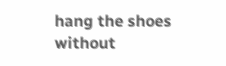hang the shoes without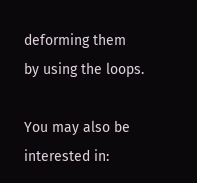deforming them by using the loops.

You may also be interested in: